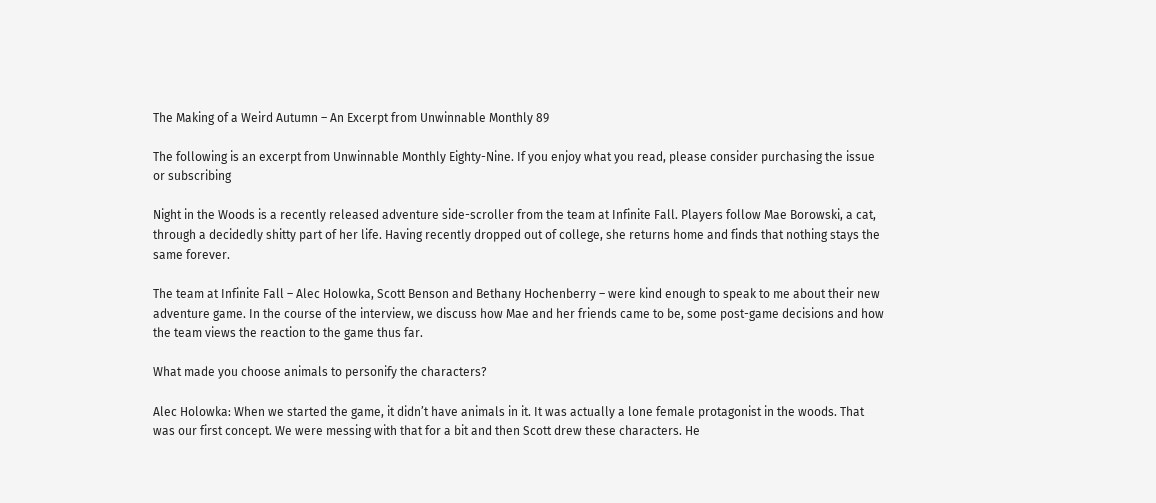The Making of a Weird Autumn – An Excerpt from Unwinnable Monthly 89

The following is an excerpt from Unwinnable Monthly Eighty-Nine. If you enjoy what you read, please consider purchasing the issue or subscribing

Night in the Woods is a recently released adventure side-scroller from the team at Infinite Fall. Players follow Mae Borowski, a cat, through a decidedly shitty part of her life. Having recently dropped out of college, she returns home and finds that nothing stays the same forever.

The team at Infinite Fall – Alec Holowka, Scott Benson and Bethany Hochenberry – were kind enough to speak to me about their new adventure game. In the course of the interview, we discuss how Mae and her friends came to be, some post-game decisions and how the team views the reaction to the game thus far.

What made you choose animals to personify the characters?

Alec Holowka: When we started the game, it didn’t have animals in it. It was actually a lone female protagonist in the woods. That was our first concept. We were messing with that for a bit and then Scott drew these characters. He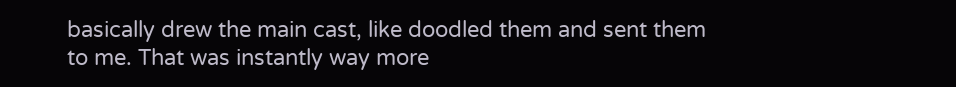basically drew the main cast, like doodled them and sent them to me. That was instantly way more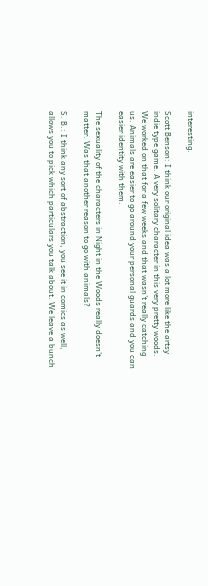interesting.

Scott Benson: I think our original idea was a lot more like the artsy indie type game. A very solitary character in this very pretty woods. We worked on that for a few weeks and that wasn’t really catching us. Animals are easier to go around your personal guards and you can easier identity with them.

The sexuality of the characters in Night in the Woods really doesn’t matter. Was that another reason to go with animals?

S. B.: I think any sort of abstraction, you see it in comics as well, allows you to pick which particulars you talk about. We leave a bunch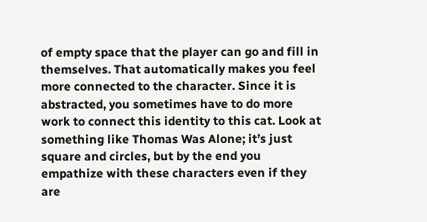of empty space that the player can go and fill in themselves. That automatically makes you feel more connected to the character. Since it is abstracted, you sometimes have to do more work to connect this identity to this cat. Look at something like Thomas Was Alone; it’s just square and circles, but by the end you empathize with these characters even if they are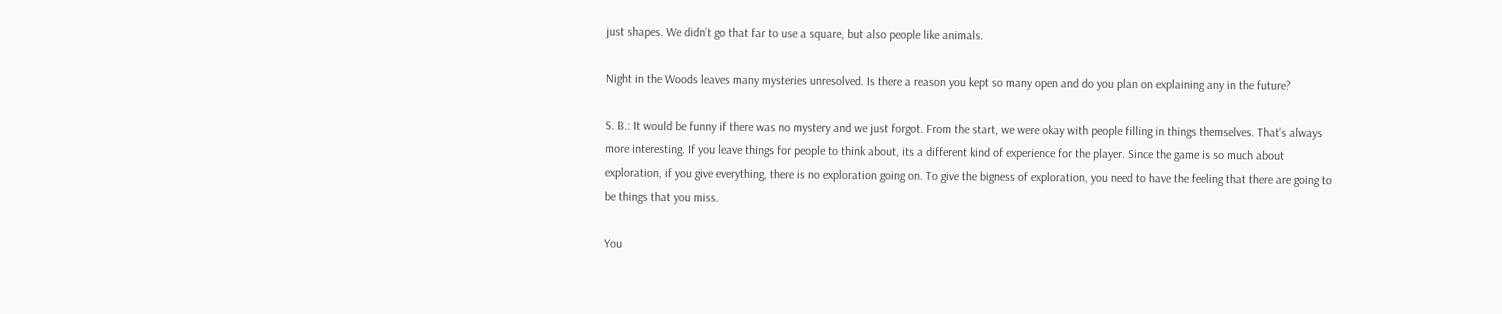just shapes. We didn’t go that far to use a square, but also people like animals.

Night in the Woods leaves many mysteries unresolved. Is there a reason you kept so many open and do you plan on explaining any in the future?

S. B.: It would be funny if there was no mystery and we just forgot. From the start, we were okay with people filling in things themselves. That’s always more interesting. If you leave things for people to think about, its a different kind of experience for the player. Since the game is so much about exploration, if you give everything, there is no exploration going on. To give the bigness of exploration, you need to have the feeling that there are going to be things that you miss.

You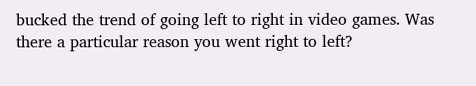bucked the trend of going left to right in video games. Was there a particular reason you went right to left?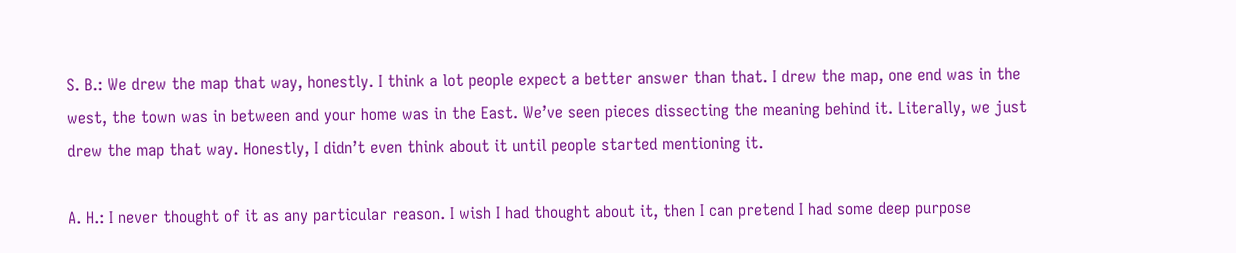S. B.: We drew the map that way, honestly. I think a lot people expect a better answer than that. I drew the map, one end was in the west, the town was in between and your home was in the East. We’ve seen pieces dissecting the meaning behind it. Literally, we just drew the map that way. Honestly, I didn’t even think about it until people started mentioning it.

A. H.: I never thought of it as any particular reason. I wish I had thought about it, then I can pretend I had some deep purpose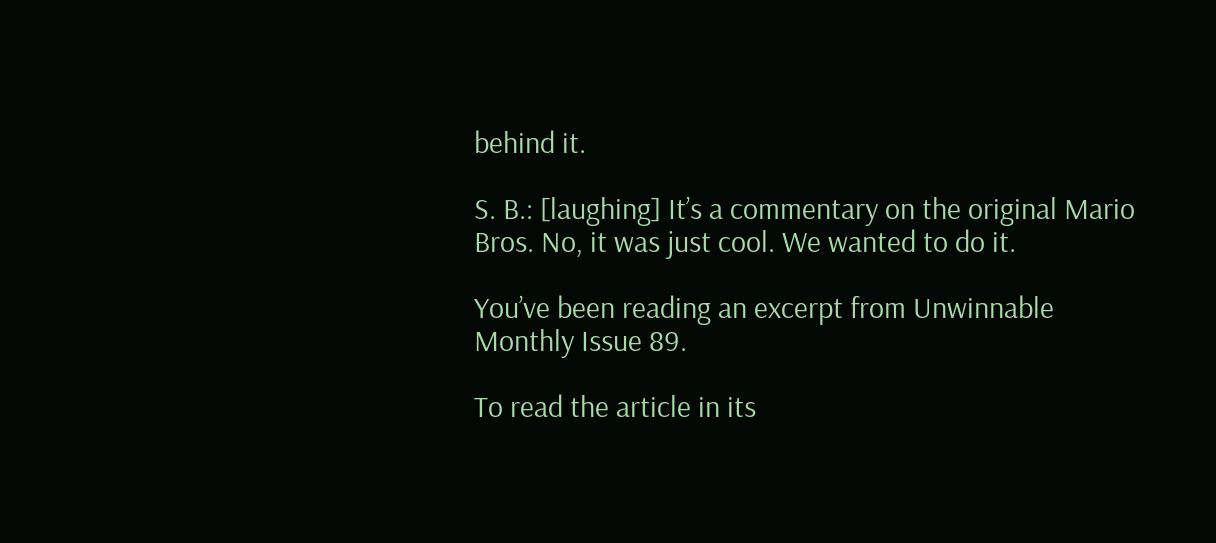behind it.

S. B.: [laughing] It’s a commentary on the original Mario Bros. No, it was just cool. We wanted to do it.

You’ve been reading an excerpt from Unwinnable Monthly Issue 89.

To read the article in its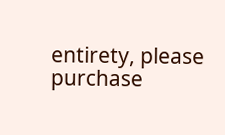entirety, please purchase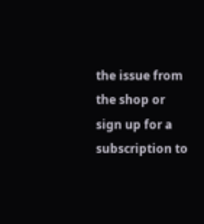the issue from the shop or sign up for a subscription to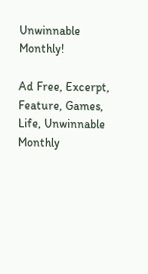Unwinnable Monthly!

Ad Free, Excerpt, Feature, Games, Life, Unwinnable Monthly